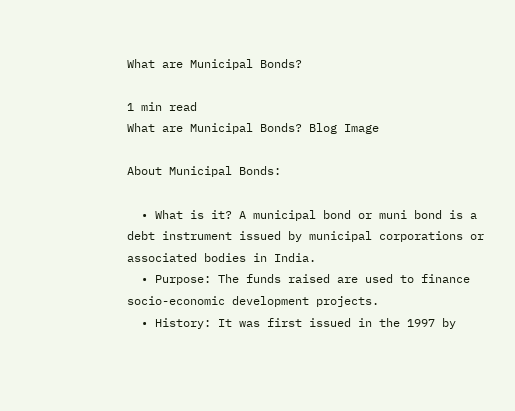What are Municipal Bonds?

1 min read
What are Municipal Bonds? Blog Image

About Municipal Bonds:

  • What is it? A municipal bond or muni bond is a debt instrument issued by municipal corporations or associated bodies in India.
  • Purpose: The funds raised are used to finance socio-economic development projects.
  • History: It was first issued in the 1997 by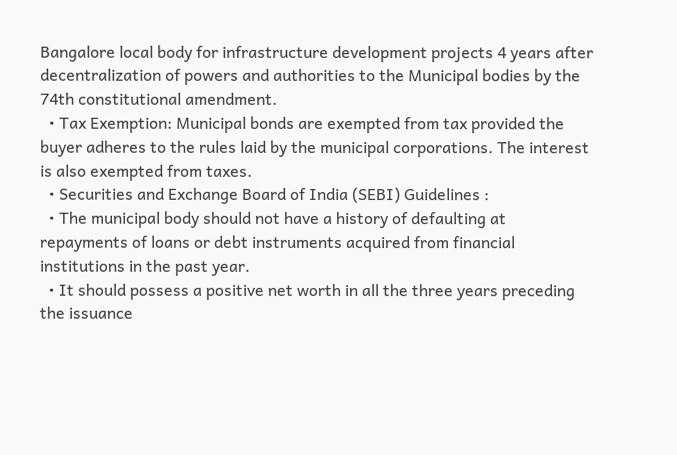Bangalore local body for infrastructure development projects 4 years after decentralization of powers and authorities to the Municipal bodies by the 74th constitutional amendment.
  • Tax Exemption: Municipal bonds are exempted from tax provided the buyer adheres to the rules laid by the municipal corporations. The interest is also exempted from taxes.
  • Securities and Exchange Board of India (SEBI) Guidelines :
  • The municipal body should not have a history of defaulting at repayments of loans or debt instruments acquired from financial institutions in the past year.
  • It should possess a positive net worth in all the three years preceding the issuance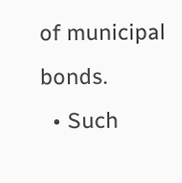of municipal bonds.
  • Such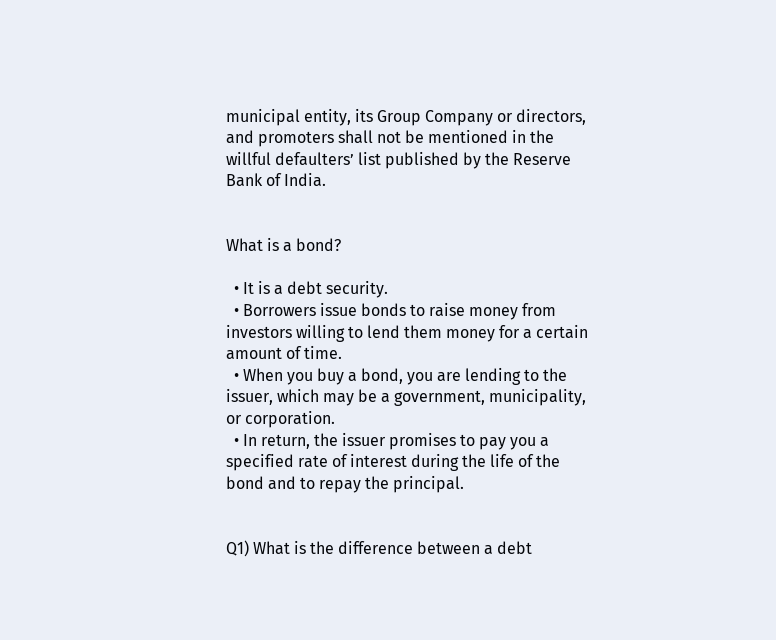municipal entity, its Group Company or directors, and promoters shall not be mentioned in the willful defaulters’ list published by the Reserve Bank of India.


What is a bond?

  • It is a debt security.
  • Borrowers issue bonds to raise money from investors willing to lend them money for a certain amount of time.
  • When you buy a bond, you are lending to the issuer, which may be a government, municipality, or corporation.
  • In return, the issuer promises to pay you a specified rate of interest during the life of the bond and to repay the principal.


Q1) What is the difference between a debt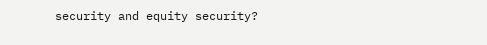security and equity security?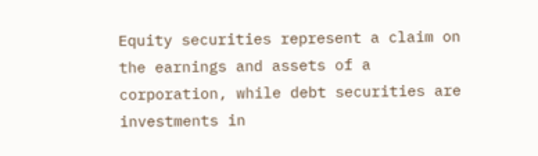Equity securities represent a claim on the earnings and assets of a corporation, while debt securities are investments in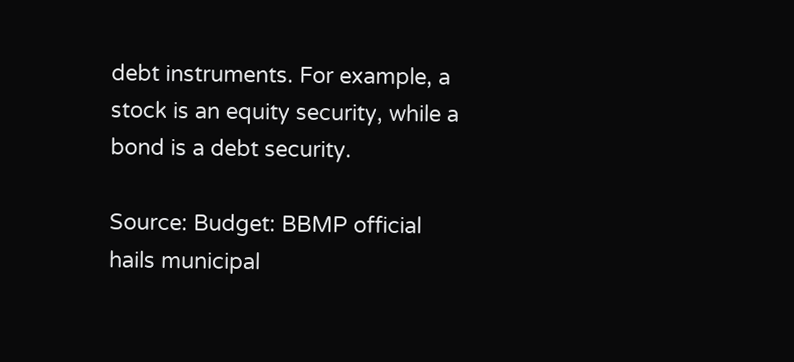debt instruments. For example, a stock is an equity security, while a bond is a debt security.

Source: Budget: BBMP official hails municipal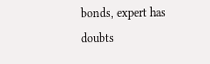bonds, expert has doubts